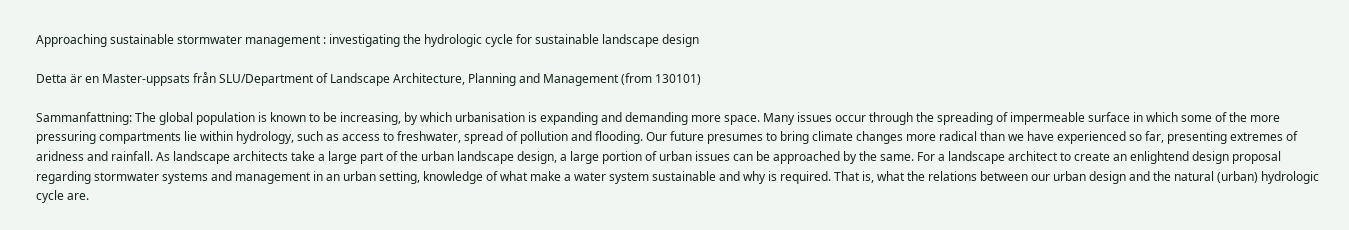Approaching sustainable stormwater management : investigating the hydrologic cycle for sustainable landscape design

Detta är en Master-uppsats från SLU/Department of Landscape Architecture, Planning and Management (from 130101)

Sammanfattning: The global population is known to be increasing, by which urbanisation is expanding and demanding more space. Many issues occur through the spreading of impermeable surface in which some of the more pressuring compartments lie within hydrology, such as access to freshwater, spread of pollution and flooding. Our future presumes to bring climate changes more radical than we have experienced so far, presenting extremes of aridness and rainfall. As landscape architects take a large part of the urban landscape design, a large portion of urban issues can be approached by the same. For a landscape architect to create an enlightend design proposal regarding stormwater systems and management in an urban setting, knowledge of what make a water system sustainable and why is required. That is, what the relations between our urban design and the natural (urban) hydrologic cycle are.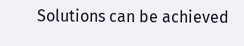Solutions can be achieved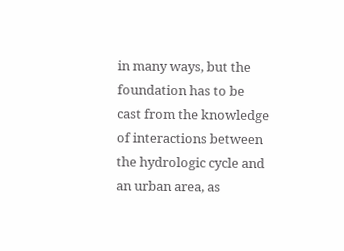in many ways, but the foundation has to be cast from the knowledge of interactions between the hydrologic cycle and an urban area, as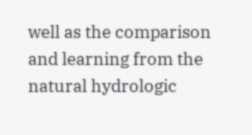well as the comparison and learning from the natural hydrologic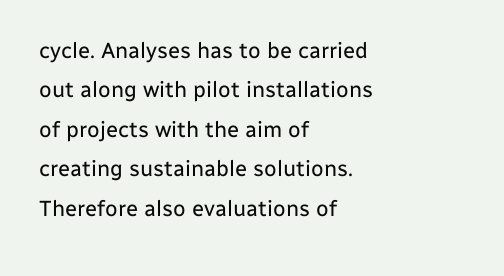cycle. Analyses has to be carried out along with pilot installations of projects with the aim of creating sustainable solutions. Therefore also evaluations of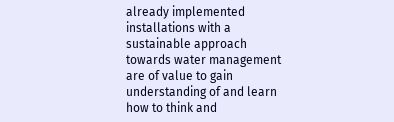already implemented installations with a sustainable approach towards water management are of value to gain understanding of and learn how to think and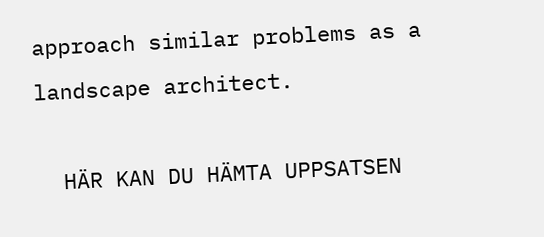approach similar problems as a landscape architect.

  HÄR KAN DU HÄMTA UPPSATSEN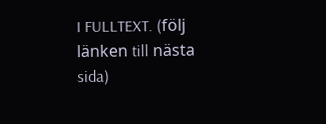I FULLTEXT. (följ länken till nästa sida)